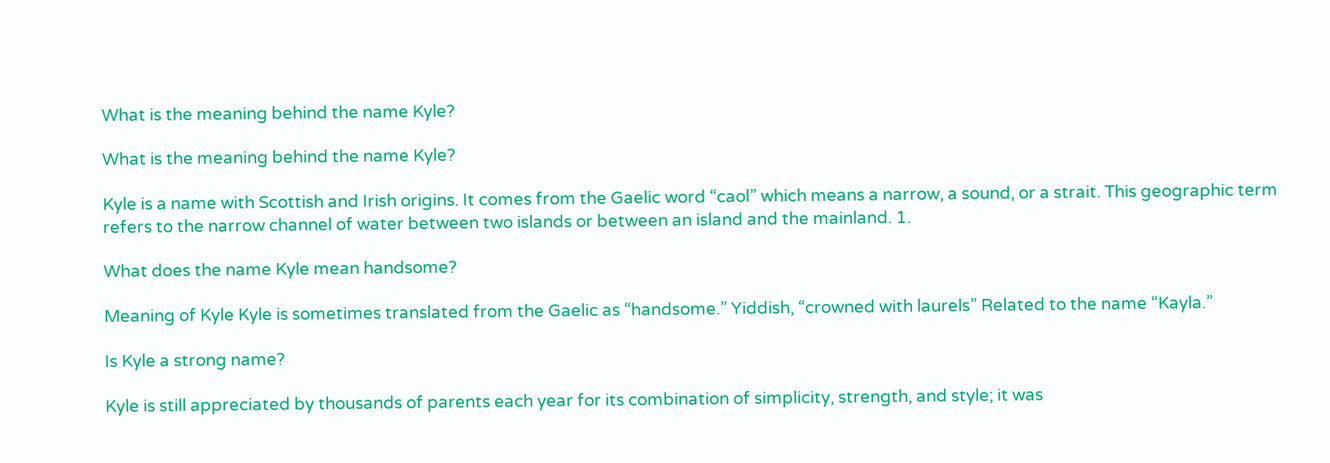What is the meaning behind the name Kyle?

What is the meaning behind the name Kyle?

Kyle is a name with Scottish and Irish origins. It comes from the Gaelic word “caol” which means a narrow, a sound, or a strait. This geographic term refers to the narrow channel of water between two islands or between an island and the mainland. 1.

What does the name Kyle mean handsome?

Meaning of Kyle Kyle is sometimes translated from the Gaelic as “handsome.” Yiddish, “crowned with laurels” Related to the name “Kayla.”

Is Kyle a strong name?

Kyle is still appreciated by thousands of parents each year for its combination of simplicity, strength, and style; it was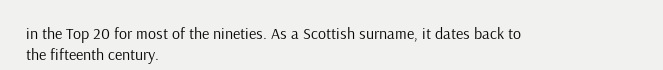in the Top 20 for most of the nineties. As a Scottish surname, it dates back to the fifteenth century.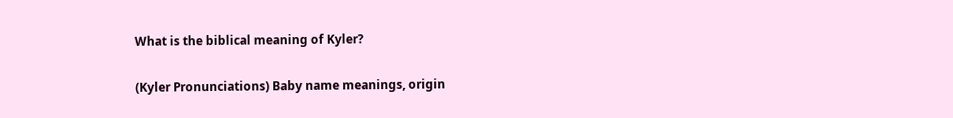What is the biblical meaning of Kyler?

(Kyler Pronunciations) Baby name meanings, origin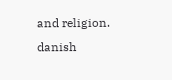and religion. danish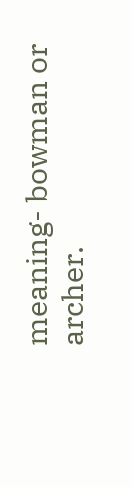meaning- bowman or archer.